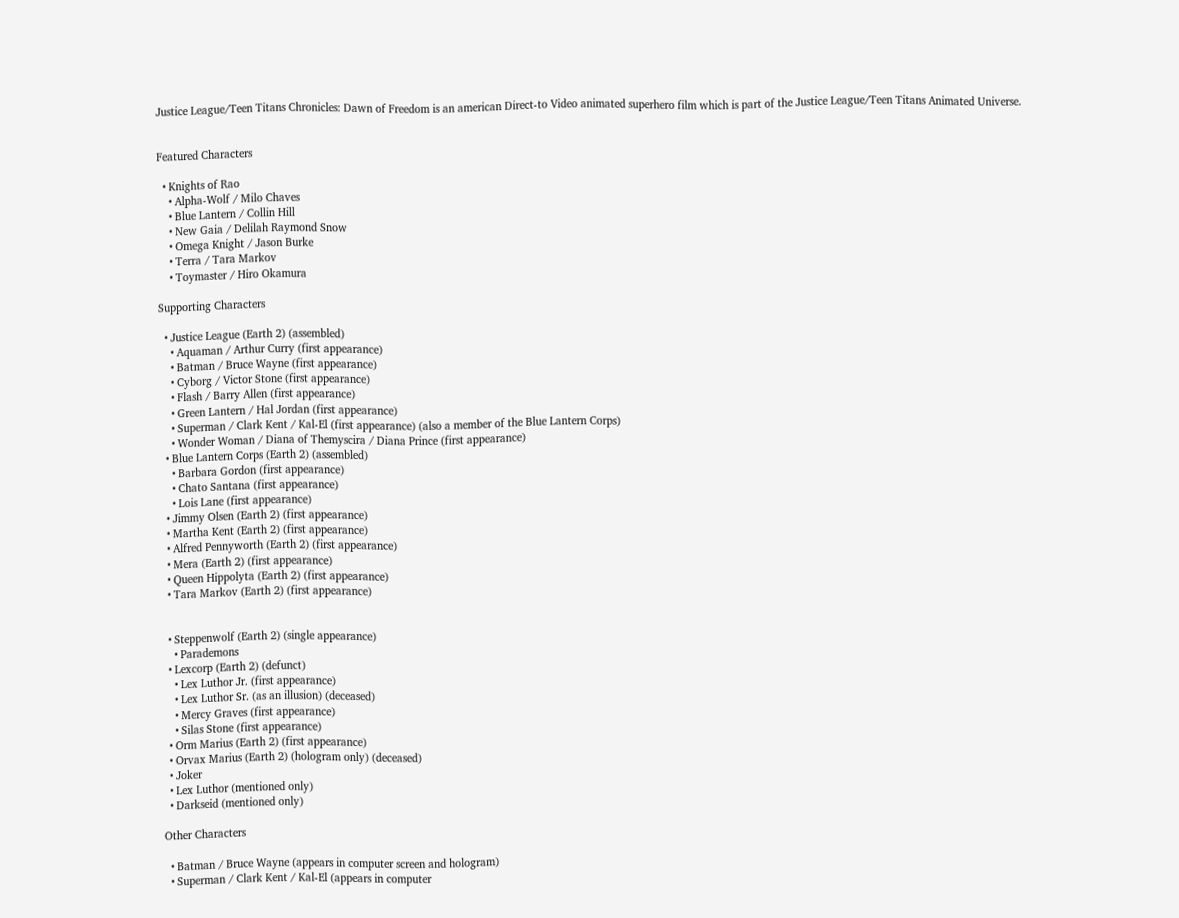Justice League/Teen Titans Chronicles: Dawn of Freedom is an american Direct-to Video animated superhero film which is part of the Justice League/Teen Titans Animated Universe.


Featured Characters

  • Knights of Rao
    • Alpha-Wolf / Milo Chaves
    • Blue Lantern / Collin Hill
    • New Gaia / Delilah Raymond Snow
    • Omega Knight / Jason Burke
    • Terra / Tara Markov
    • Toymaster / Hiro Okamura

Supporting Characters

  • Justice League (Earth 2) (assembled)
    • Aquaman / Arthur Curry (first appearance)
    • Batman / Bruce Wayne (first appearance)
    • Cyborg / Victor Stone (first appearance)
    • Flash / Barry Allen (first appearance)
    • Green Lantern / Hal Jordan (first appearance)
    • Superman / Clark Kent / Kal-El (first appearance) (also a member of the Blue Lantern Corps)
    • Wonder Woman / Diana of Themyscira / Diana Prince (first appearance)
  • Blue Lantern Corps (Earth 2) (assembled)
    • Barbara Gordon (first appearance)
    • Chato Santana (first appearance)
    • Lois Lane (first appearance)
  • Jimmy Olsen (Earth 2) (first appearance)
  • Martha Kent (Earth 2) (first appearance)
  • Alfred Pennyworth (Earth 2) (first appearance)
  • Mera (Earth 2) (first appearance)
  • Queen Hippolyta (Earth 2) (first appearance)
  • Tara Markov (Earth 2) (first appearance)


  • Steppenwolf (Earth 2) (single appearance)
    • Parademons
  • Lexcorp (Earth 2) (defunct)
    • Lex Luthor Jr. (first appearance)
    • Lex Luthor Sr. (as an illusion) (deceased)
    • Mercy Graves (first appearance)
    • Silas Stone (first appearance)
  • Orm Marius (Earth 2) (first appearance)
  • Orvax Marius (Earth 2) (hologram only) (deceased)
  • Joker
  • Lex Luthor (mentioned only)
  • Darkseid (mentioned only)

Other Characters

  • Batman / Bruce Wayne (appears in computer screen and hologram)
  • Superman / Clark Kent / Kal-El (appears in computer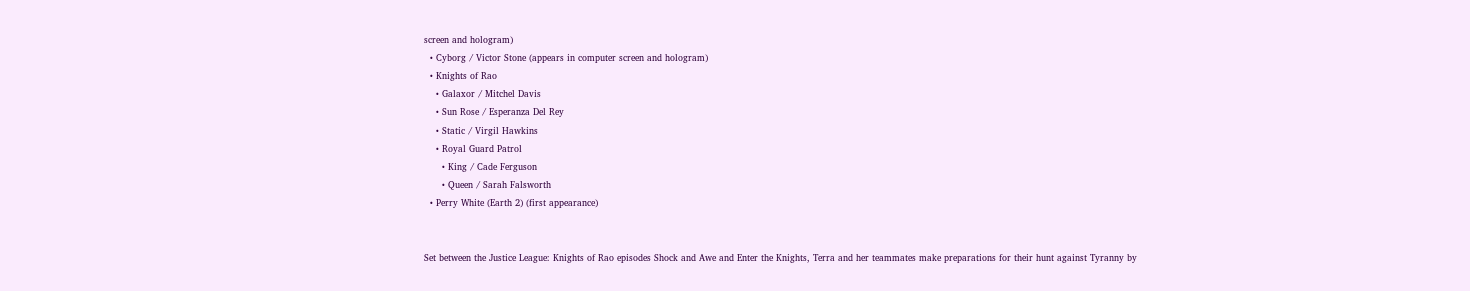screen and hologram)
  • Cyborg / Victor Stone (appears in computer screen and hologram)
  • Knights of Rao
    • Galaxor / Mitchel Davis
    • Sun Rose / Esperanza Del Rey
    • Static / Virgil Hawkins
    • Royal Guard Patrol
      • King / Cade Ferguson
      • Queen / Sarah Falsworth
  • Perry White (Earth 2) (first appearance)


Set between the Justice League: Knights of Rao episodes Shock and Awe and Enter the Knights, Terra and her teammates make preparations for their hunt against Tyranny by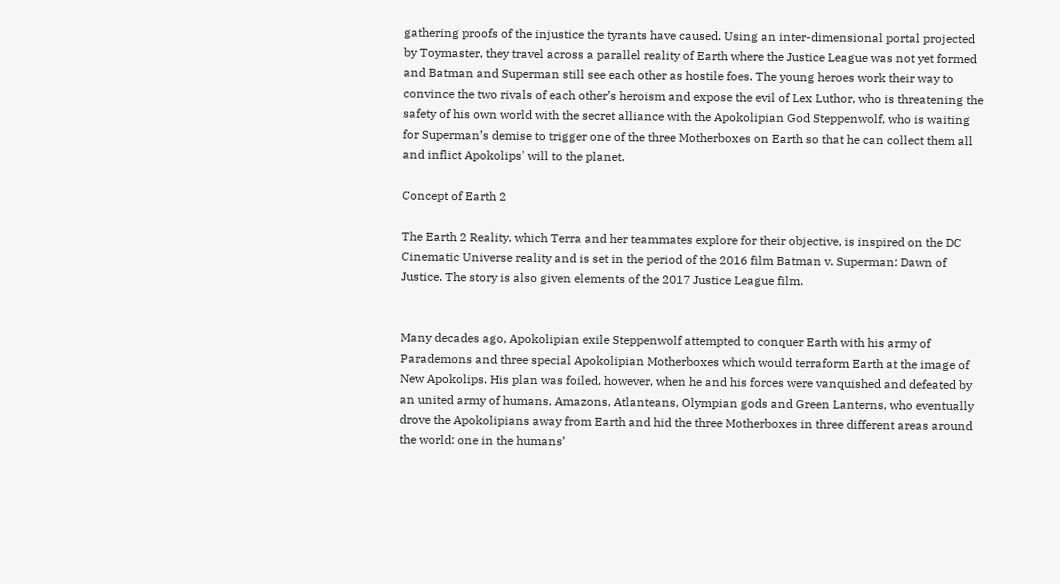gathering proofs of the injustice the tyrants have caused. Using an inter-dimensional portal projected by Toymaster, they travel across a parallel reality of Earth where the Justice League was not yet formed and Batman and Superman still see each other as hostile foes. The young heroes work their way to convince the two rivals of each other’s heroism and expose the evil of Lex Luthor, who is threatening the safety of his own world with the secret alliance with the Apokolipian God Steppenwolf, who is waiting for Superman’s demise to trigger one of the three Motherboxes on Earth so that he can collect them all and inflict Apokolips' will to the planet.

Concept of Earth 2

The Earth 2 Reality, which Terra and her teammates explore for their objective, is inspired on the DC Cinematic Universe reality and is set in the period of the 2016 film Batman v. Superman: Dawn of Justice. The story is also given elements of the 2017 Justice League film.


Many decades ago, Apokolipian exile Steppenwolf attempted to conquer Earth with his army of Parademons and three special Apokolipian Motherboxes which would terraform Earth at the image of New Apokolips. His plan was foiled, however, when he and his forces were vanquished and defeated by an united army of humans, Amazons, Atlanteans, Olympian gods and Green Lanterns, who eventually drove the Apokolipians away from Earth and hid the three Motherboxes in three different areas around the world: one in the humans’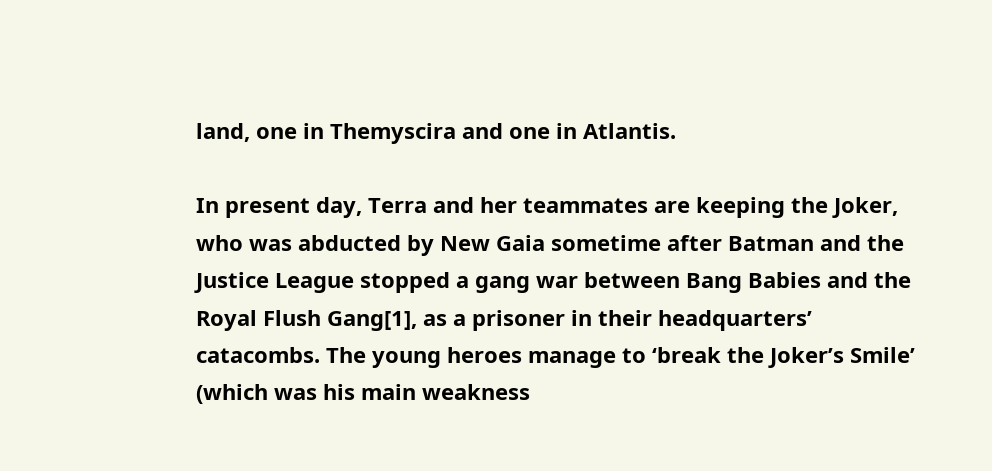land, one in Themyscira and one in Atlantis.

In present day, Terra and her teammates are keeping the Joker, who was abducted by New Gaia sometime after Batman and the Justice League stopped a gang war between Bang Babies and the Royal Flush Gang[1], as a prisoner in their headquarters’ catacombs. The young heroes manage to ‘break the Joker’s Smile’ (which was his main weakness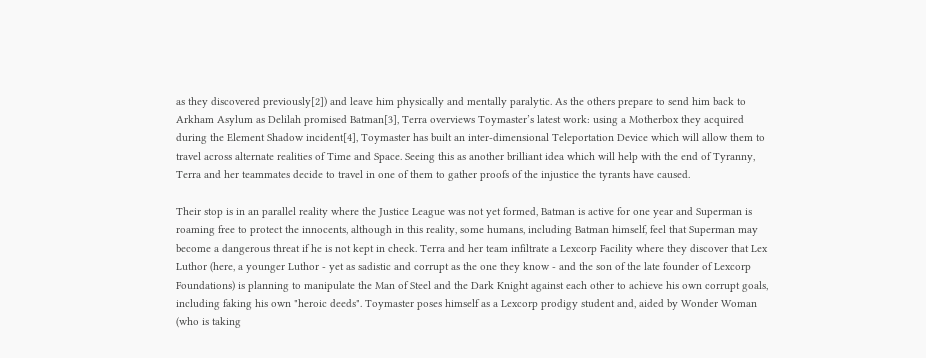as they discovered previously[2]) and leave him physically and mentally paralytic. As the others prepare to send him back to Arkham Asylum as Delilah promised Batman[3], Terra overviews Toymaster’s latest work: using a Motherbox they acquired during the Element Shadow incident[4], Toymaster has built an inter-dimensional Teleportation Device which will allow them to travel across alternate realities of Time and Space. Seeing this as another brilliant idea which will help with the end of Tyranny, Terra and her teammates decide to travel in one of them to gather proofs of the injustice the tyrants have caused.

Their stop is in an parallel reality where the Justice League was not yet formed, Batman is active for one year and Superman is roaming free to protect the innocents, although in this reality, some humans, including Batman himself, feel that Superman may become a dangerous threat if he is not kept in check. Terra and her team infiltrate a Lexcorp Facility where they discover that Lex Luthor (here, a younger Luthor - yet as sadistic and corrupt as the one they know - and the son of the late founder of Lexcorp Foundations) is planning to manipulate the Man of Steel and the Dark Knight against each other to achieve his own corrupt goals, including faking his own "heroic deeds". Toymaster poses himself as a Lexcorp prodigy student and, aided by Wonder Woman (who is taking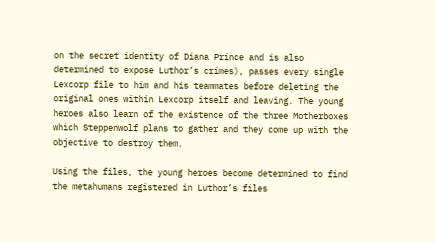on the secret identity of Diana Prince and is also determined to expose Luthor’s crimes), passes every single Lexcorp file to him and his teammates before deleting the original ones within Lexcorp itself and leaving. The young heroes also learn of the existence of the three Motherboxes which Steppenwolf plans to gather and they come up with the objective to destroy them.

Using the files, the young heroes become determined to find the metahumans registered in Luthor’s files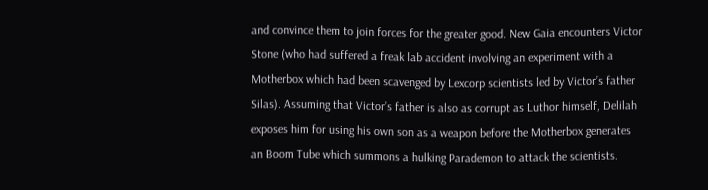and convince them to join forces for the greater good. New Gaia encounters Victor Stone (who had suffered a freak lab accident involving an experiment with a Motherbox which had been scavenged by Lexcorp scientists led by Victor’s father Silas). Assuming that Victor’s father is also as corrupt as Luthor himself, Delilah exposes him for using his own son as a weapon before the Motherbox generates an Boom Tube which summons a hulking Parademon to attack the scientists.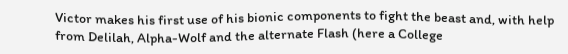Victor makes his first use of his bionic components to fight the beast and, with help from Delilah, Alpha-Wolf and the alternate Flash (here a College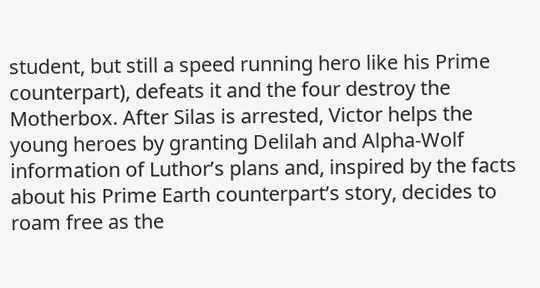student, but still a speed running hero like his Prime counterpart), defeats it and the four destroy the Motherbox. After Silas is arrested, Victor helps the young heroes by granting Delilah and Alpha-Wolf information of Luthor’s plans and, inspired by the facts about his Prime Earth counterpart’s story, decides to roam free as the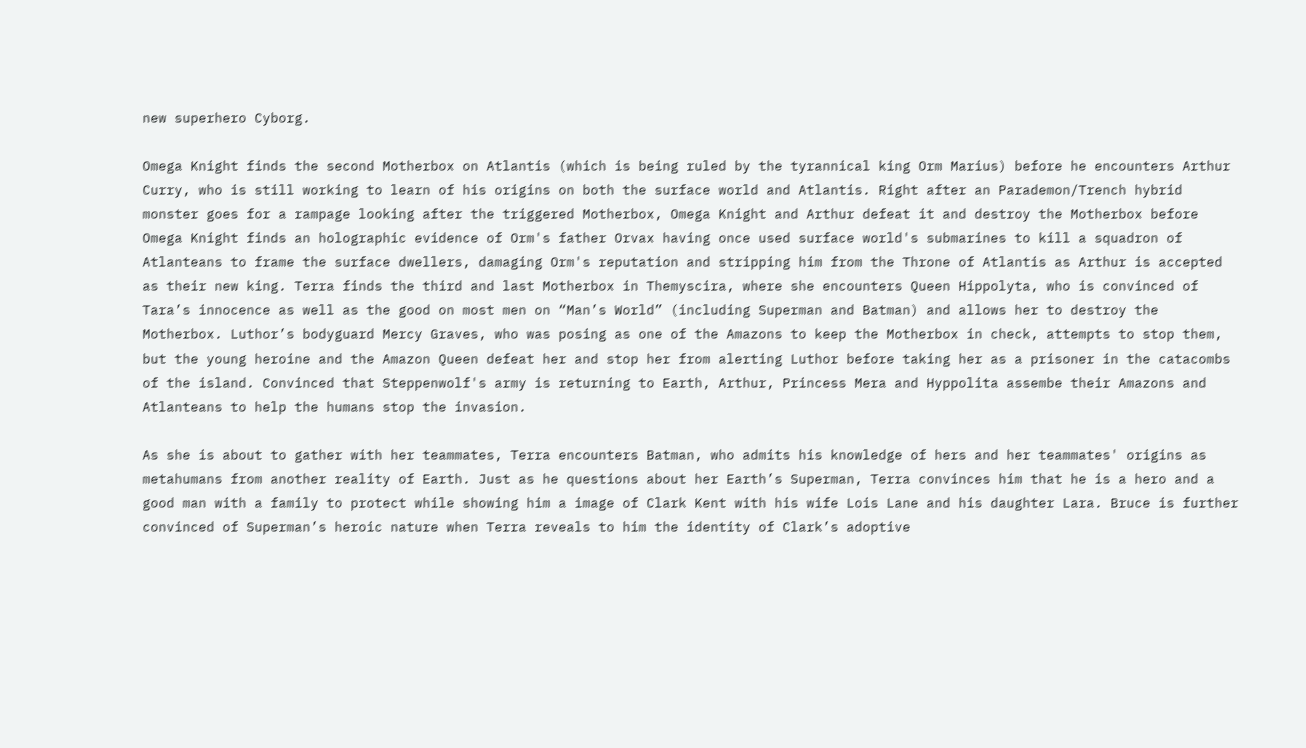new superhero Cyborg.

Omega Knight finds the second Motherbox on Atlantis (which is being ruled by the tyrannical king Orm Marius) before he encounters Arthur Curry, who is still working to learn of his origins on both the surface world and Atlantis. Right after an Parademon/Trench hybrid monster goes for a rampage looking after the triggered Motherbox, Omega Knight and Arthur defeat it and destroy the Motherbox before Omega Knight finds an holographic evidence of Orm's father Orvax having once used surface world's submarines to kill a squadron of Atlanteans to frame the surface dwellers, damaging Orm's reputation and stripping him from the Throne of Atlantis as Arthur is accepted as their new king. Terra finds the third and last Motherbox in Themyscira, where she encounters Queen Hippolyta, who is convinced of Tara’s innocence as well as the good on most men on “Man’s World” (including Superman and Batman) and allows her to destroy the Motherbox. Luthor’s bodyguard Mercy Graves, who was posing as one of the Amazons to keep the Motherbox in check, attempts to stop them, but the young heroine and the Amazon Queen defeat her and stop her from alerting Luthor before taking her as a prisoner in the catacombs of the island. Convinced that Steppenwolf's army is returning to Earth, Arthur, Princess Mera and Hyppolita assembe their Amazons and Atlanteans to help the humans stop the invasion.

As she is about to gather with her teammates, Terra encounters Batman, who admits his knowledge of hers and her teammates' origins as metahumans from another reality of Earth. Just as he questions about her Earth’s Superman, Terra convinces him that he is a hero and a good man with a family to protect while showing him a image of Clark Kent with his wife Lois Lane and his daughter Lara. Bruce is further convinced of Superman’s heroic nature when Terra reveals to him the identity of Clark’s adoptive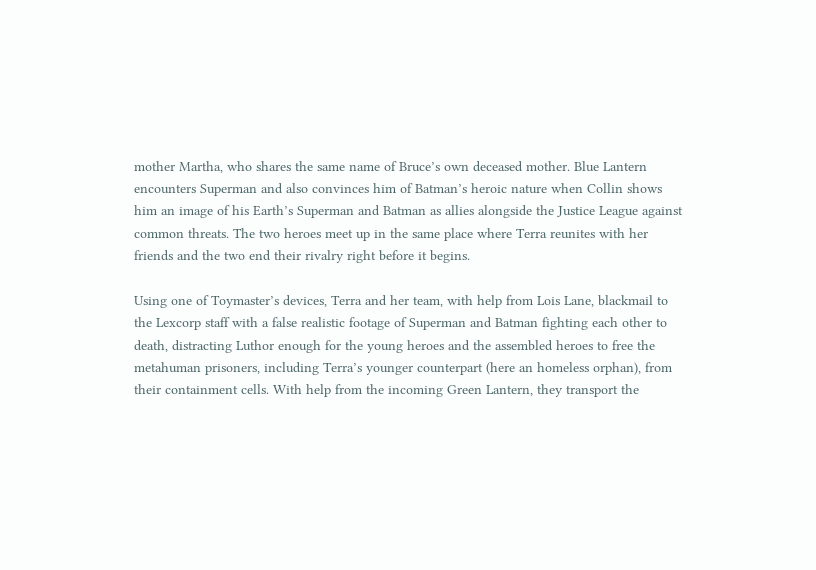mother Martha, who shares the same name of Bruce’s own deceased mother. Blue Lantern encounters Superman and also convinces him of Batman’s heroic nature when Collin shows him an image of his Earth’s Superman and Batman as allies alongside the Justice League against common threats. The two heroes meet up in the same place where Terra reunites with her friends and the two end their rivalry right before it begins.

Using one of Toymaster’s devices, Terra and her team, with help from Lois Lane, blackmail to the Lexcorp staff with a false realistic footage of Superman and Batman fighting each other to death, distracting Luthor enough for the young heroes and the assembled heroes to free the metahuman prisoners, including Terra’s younger counterpart (here an homeless orphan), from their containment cells. With help from the incoming Green Lantern, they transport the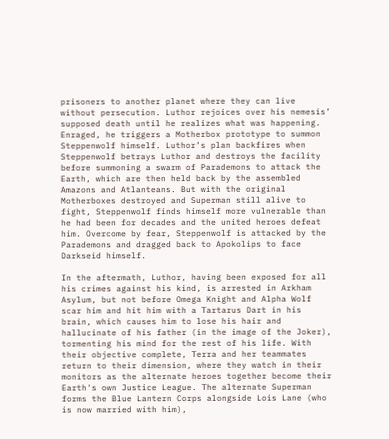prisoners to another planet where they can live without persecution. Luthor rejoices over his nemesis’ supposed death until he realizes what was happening. Enraged, he triggers a Motherbox prototype to summon Steppenwolf himself. Luthor’s plan backfires when Steppenwolf betrays Luthor and destroys the facility before summoning a swarm of Parademons to attack the Earth, which are then held back by the assembled Amazons and Atlanteans. But with the original Motherboxes destroyed and Superman still alive to fight, Steppenwolf finds himself more vulnerable than he had been for decades and the united heroes defeat him. Overcome by fear, Steppenwolf is attacked by the Parademons and dragged back to Apokolips to face Darkseid himself.

In the aftermath, Luthor, having been exposed for all his crimes against his kind, is arrested in Arkham Asylum, but not before Omega Knight and Alpha Wolf scar him and hit him with a Tartarus Dart in his brain, which causes him to lose his hair and hallucinate of his father (in the image of the Joker), tormenting his mind for the rest of his life. With their objective complete, Terra and her teammates return to their dimension, where they watch in their monitors as the alternate heroes together become their Earth's own Justice League. The alternate Superman forms the Blue Lantern Corps alongside Lois Lane (who is now married with him),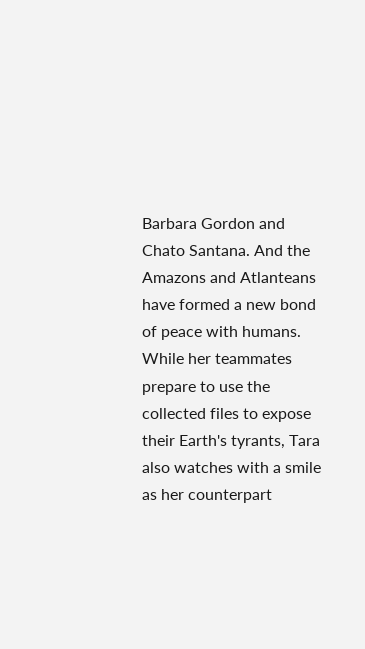Barbara Gordon and Chato Santana. And the Amazons and Atlanteans have formed a new bond of peace with humans. While her teammates prepare to use the collected files to expose their Earth's tyrants, Tara also watches with a smile as her counterpart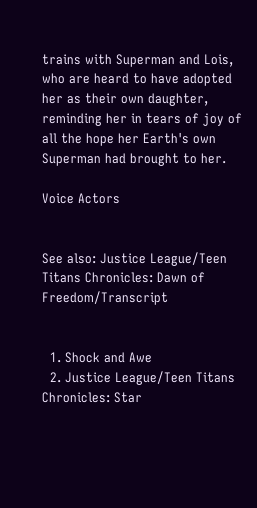trains with Superman and Lois, who are heard to have adopted her as their own daughter, reminding her in tears of joy of all the hope her Earth's own Superman had brought to her.

Voice Actors


See also: Justice League/Teen Titans Chronicles: Dawn of Freedom/Transcript


  1. Shock and Awe
  2. Justice League/Teen Titans Chronicles: Star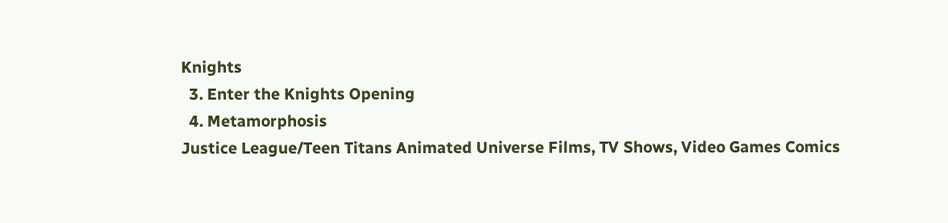Knights
  3. Enter the Knights Opening
  4. Metamorphosis
Justice League/Teen Titans Animated Universe Films, TV Shows, Video Games Comics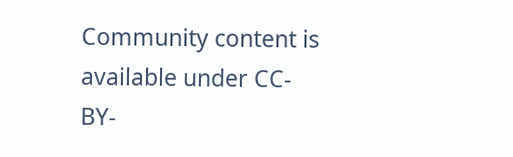Community content is available under CC-BY-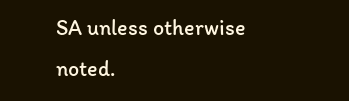SA unless otherwise noted.